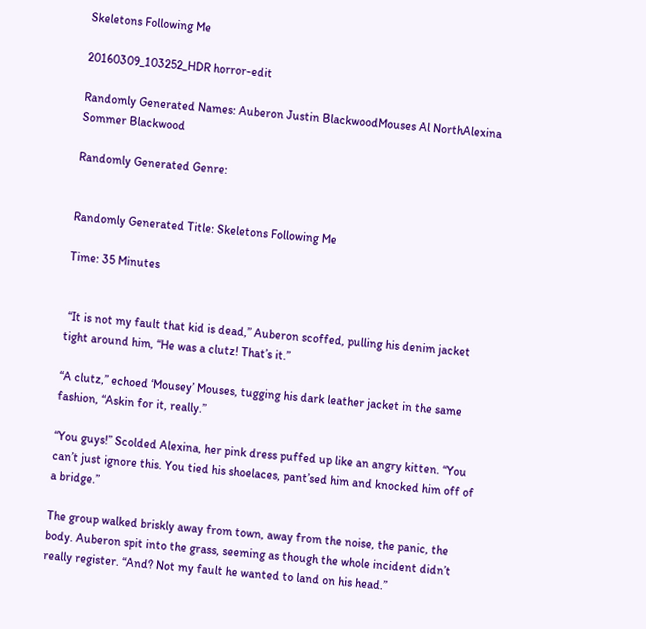Skeletons Following Me

20160309_103252_HDR horror-edit

Randomly Generated Names: Auberon Justin BlackwoodMouses Al NorthAlexina Sommer Blackwood

Randomly Generated Genre:


Randomly Generated Title: Skeletons Following Me

Time: 35 Minutes


 “It is not my fault that kid is dead,” Auberon scoffed, pulling his denim jacket tight around him, “He was a clutz! That’s it.”

“A clutz,” echoed ‘Mousey’ Mouses, tugging his dark leather jacket in the same fashion, “Askin for it, really.”

“You guys!” Scolded Alexina, her pink dress puffed up like an angry kitten. “You can’t just ignore this. You tied his shoelaces, pant’sed him and knocked him off of a bridge.”

The group walked briskly away from town, away from the noise, the panic, the body. Auberon spit into the grass, seeming as though the whole incident didn’t really register. “And? Not my fault he wanted to land on his head.”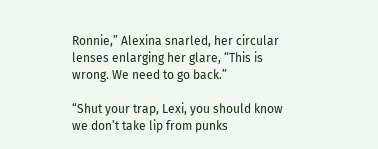Ronnie,” Alexina snarled, her circular lenses enlarging her glare, “This is wrong. We need to go back.”

“Shut your trap, Lexi, you should know we don’t take lip from punks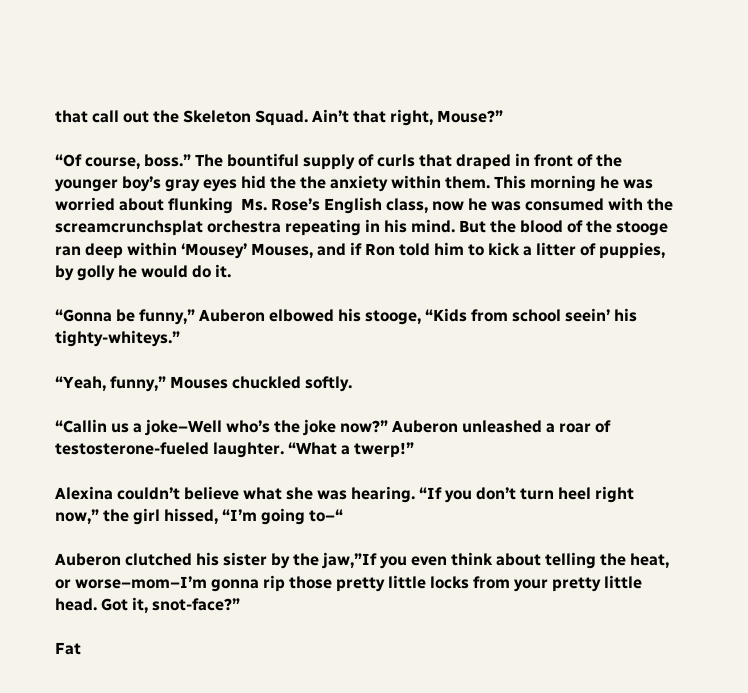that call out the Skeleton Squad. Ain’t that right, Mouse?”

“Of course, boss.” The bountiful supply of curls that draped in front of the younger boy’s gray eyes hid the the anxiety within them. This morning he was worried about flunking  Ms. Rose’s English class, now he was consumed with the screamcrunchsplat orchestra repeating in his mind. But the blood of the stooge ran deep within ‘Mousey’ Mouses, and if Ron told him to kick a litter of puppies, by golly he would do it.

“Gonna be funny,” Auberon elbowed his stooge, “Kids from school seein’ his tighty-whiteys.”

“Yeah, funny,” Mouses chuckled softly.

“Callin us a joke–Well who’s the joke now?” Auberon unleashed a roar of testosterone-fueled laughter. “What a twerp!”

Alexina couldn’t believe what she was hearing. “If you don’t turn heel right now,” the girl hissed, “I’m going to–“

Auberon clutched his sister by the jaw,”If you even think about telling the heat, or worse–mom–I’m gonna rip those pretty little locks from your pretty little head. Got it, snot-face?”

Fat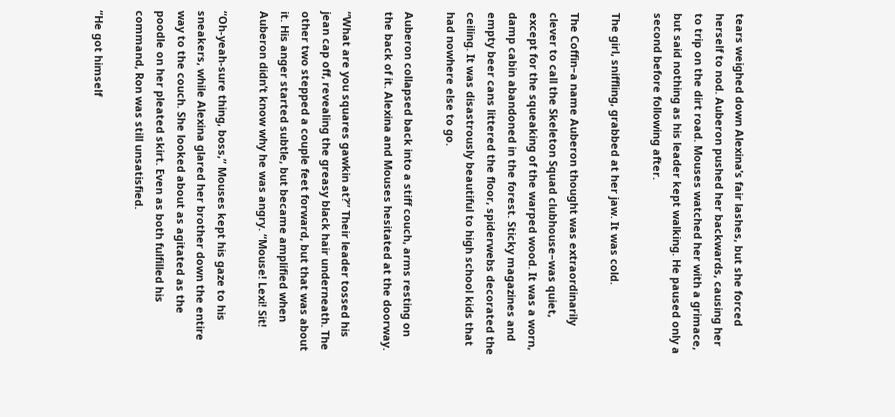tears weighed down Alexina’s fair lashes, but she forced herself to nod. Auberon pushed her backwards, causing her to trip on the dirt road. Mouses watched her with a grimace, but said nothing as his leader kept walking. He paused only a second before following after.

The girl, sniffling, grabbed at her jaw. It was cold.

The Coffin–a name Auberon thought was extraordinarily clever to call the Skeleton Squad clubhouse–was quiet, except for the squeaking of the warped wood. It was a worn, damp cabin abandoned in the forest. Sticky magazines and empty beer cans littered the floor, spiderwebs decorated the ceiling. It was disastrously beautiful to high school kids that had nowhere else to go.

Auberon collapsed back into a stiff couch, arms resting on the back of it. Alexina and Mouses hesitated at the doorway.

“What are you squares gawkin at?” Their leader tossed his jean cap off, revealing the greasy black hair underneath. The other two stepped a couple feet forward, but that was about it. His anger started subtle, but became amplified when Auberon didn’t know why he was angry. “Mouse! Lexi! Sit!

“Oh-yeah-sure thing, boss,” Mouses kept his gaze to his sneakers, while Alexina glared her brother down the entire way to the couch. She looked about as agitated as the poodle on her pleated skirt. Even as both fulfilled his command, Ron was still unsatisfied.

“He got himself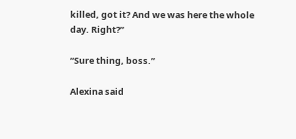killed, got it? And we was here the whole day. Right?”

“Sure thing, boss.”

Alexina said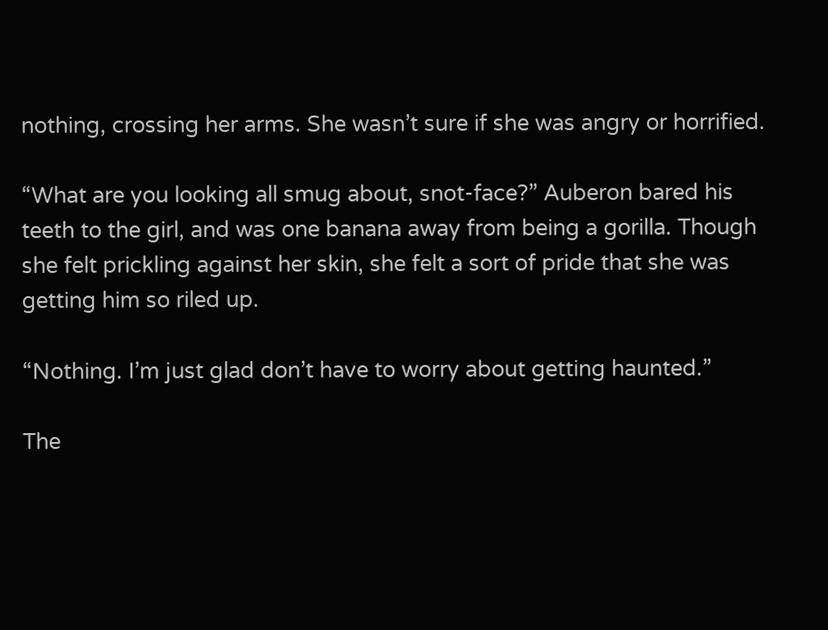nothing, crossing her arms. She wasn’t sure if she was angry or horrified.

“What are you looking all smug about, snot-face?” Auberon bared his teeth to the girl, and was one banana away from being a gorilla. Though she felt prickling against her skin, she felt a sort of pride that she was getting him so riled up.

“Nothing. I’m just glad don’t have to worry about getting haunted.”

The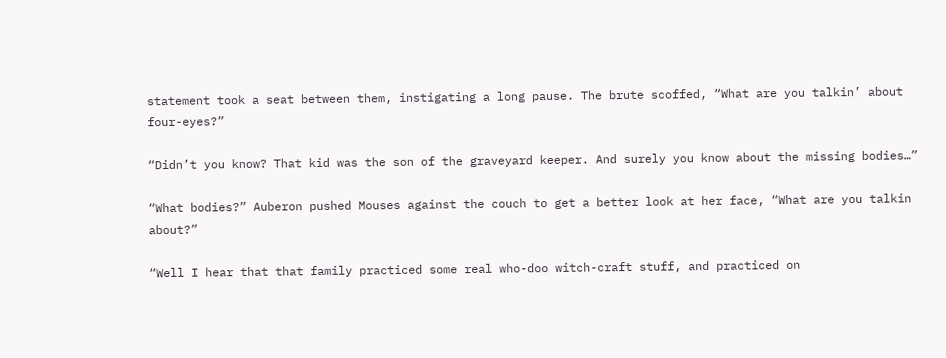statement took a seat between them, instigating a long pause. The brute scoffed, “What are you talkin’ about four-eyes?”

“Didn’t you know? That kid was the son of the graveyard keeper. And surely you know about the missing bodies…”

“What bodies?” Auberon pushed Mouses against the couch to get a better look at her face, “What are you talkin about?”

“Well I hear that that family practiced some real who-doo witch-craft stuff, and practiced on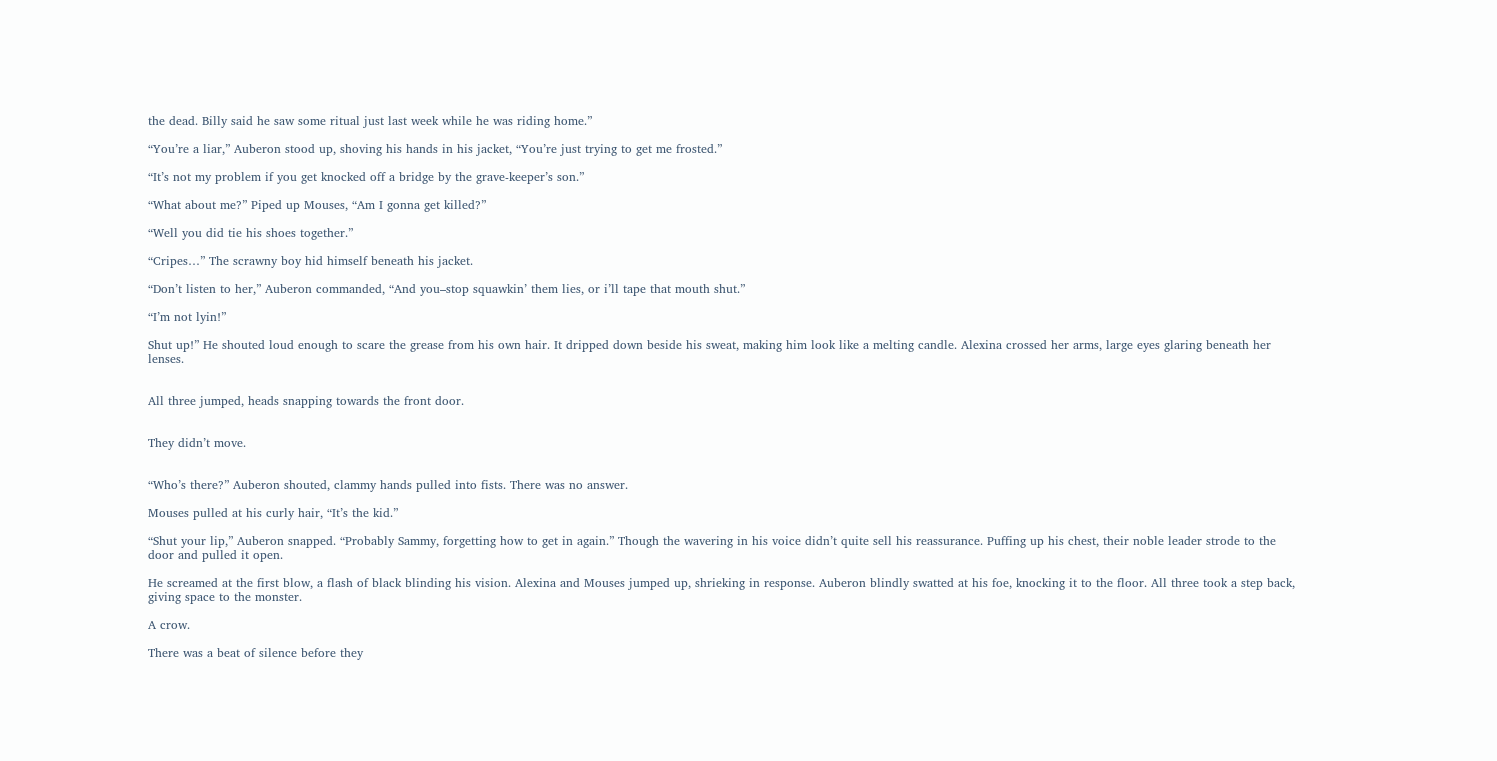the dead. Billy said he saw some ritual just last week while he was riding home.”

“You’re a liar,” Auberon stood up, shoving his hands in his jacket, “You’re just trying to get me frosted.”

“It’s not my problem if you get knocked off a bridge by the grave-keeper’s son.”

“What about me?” Piped up Mouses, “Am I gonna get killed?”

“Well you did tie his shoes together.”

“Cripes…” The scrawny boy hid himself beneath his jacket.

“Don’t listen to her,” Auberon commanded, “And you–stop squawkin’ them lies, or i’ll tape that mouth shut.”

“I’m not lyin!”

Shut up!” He shouted loud enough to scare the grease from his own hair. It dripped down beside his sweat, making him look like a melting candle. Alexina crossed her arms, large eyes glaring beneath her lenses.


All three jumped, heads snapping towards the front door.


They didn’t move.


“Who’s there?” Auberon shouted, clammy hands pulled into fists. There was no answer.

Mouses pulled at his curly hair, “It’s the kid.”

“Shut your lip,” Auberon snapped. “Probably Sammy, forgetting how to get in again.” Though the wavering in his voice didn’t quite sell his reassurance. Puffing up his chest, their noble leader strode to the door and pulled it open.

He screamed at the first blow, a flash of black blinding his vision. Alexina and Mouses jumped up, shrieking in response. Auberon blindly swatted at his foe, knocking it to the floor. All three took a step back, giving space to the monster.

A crow.

There was a beat of silence before they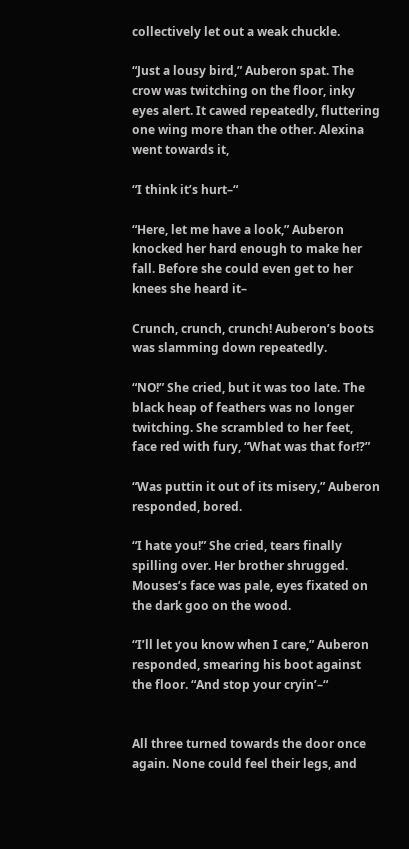collectively let out a weak chuckle.

“Just a lousy bird,” Auberon spat. The crow was twitching on the floor, inky eyes alert. It cawed repeatedly, fluttering one wing more than the other. Alexina went towards it,

“I think it’s hurt–“

“Here, let me have a look,” Auberon knocked her hard enough to make her fall. Before she could even get to her knees she heard it–

Crunch, crunch, crunch! Auberon’s boots was slamming down repeatedly.

“NO!” She cried, but it was too late. The black heap of feathers was no longer twitching. She scrambled to her feet, face red with fury, “What was that for!?”

“Was puttin it out of its misery,” Auberon responded, bored.

“I hate you!” She cried, tears finally spilling over. Her brother shrugged. Mouses’s face was pale, eyes fixated on the dark goo on the wood.

“I’ll let you know when I care,” Auberon responded, smearing his boot against the floor. “And stop your cryin’–“


All three turned towards the door once again. None could feel their legs, and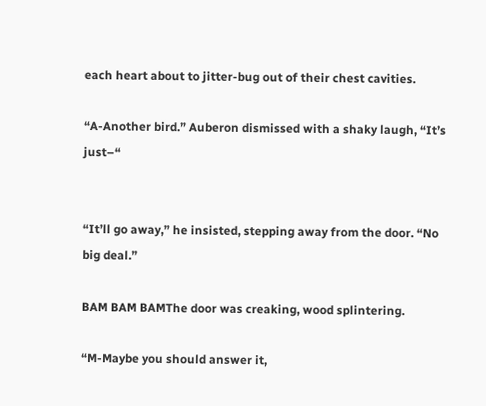each heart about to jitter-bug out of their chest cavities.

“A-Another bird.” Auberon dismissed with a shaky laugh, “It’s just–“


“It’ll go away,” he insisted, stepping away from the door. “No big deal.”

BAM BAM BAMThe door was creaking, wood splintering.

“M-Maybe you should answer it,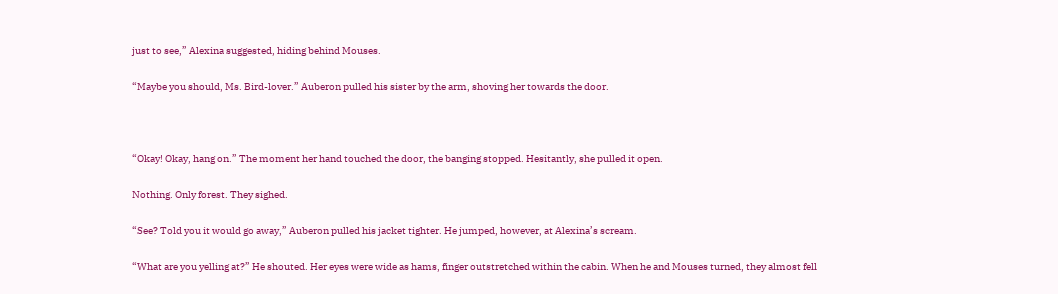just to see,” Alexina suggested, hiding behind Mouses.

“Maybe you should, Ms. Bird-lover.” Auberon pulled his sister by the arm, shoving her towards the door.



“Okay! Okay, hang on.” The moment her hand touched the door, the banging stopped. Hesitantly, she pulled it open.

Nothing. Only forest. They sighed.

“See? Told you it would go away,” Auberon pulled his jacket tighter. He jumped, however, at Alexina’s scream.

“What are you yelling at?” He shouted. Her eyes were wide as hams, finger outstretched within the cabin. When he and Mouses turned, they almost fell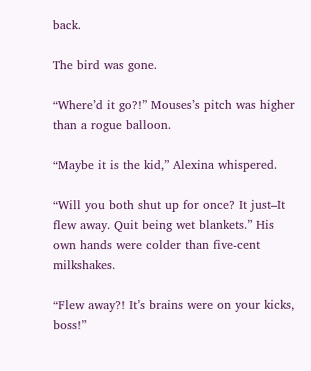back.

The bird was gone.

“Where’d it go?!” Mouses’s pitch was higher than a rogue balloon.

“Maybe it is the kid,” Alexina whispered.

“Will you both shut up for once? It just–It flew away. Quit being wet blankets.” His own hands were colder than five-cent milkshakes.

“Flew away?! It’s brains were on your kicks, boss!”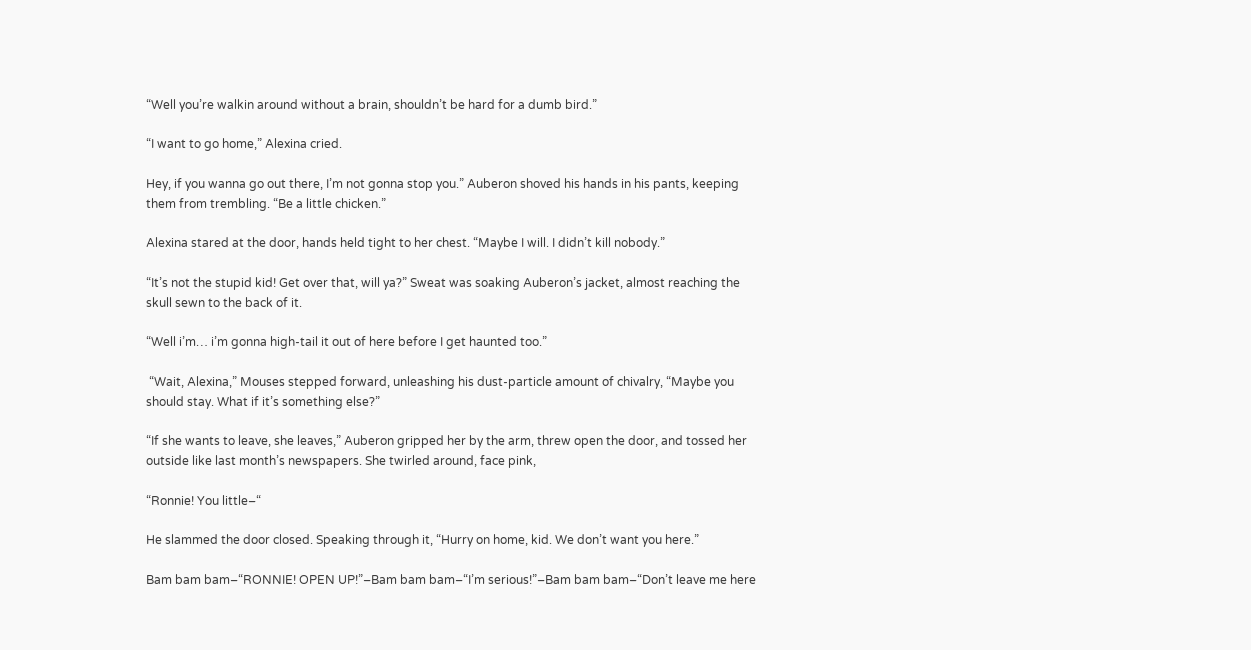“Well you’re walkin around without a brain, shouldn’t be hard for a dumb bird.”

“I want to go home,” Alexina cried.

Hey, if you wanna go out there, I’m not gonna stop you.” Auberon shoved his hands in his pants, keeping them from trembling. “Be a little chicken.”

Alexina stared at the door, hands held tight to her chest. “Maybe I will. I didn’t kill nobody.”

“It’s not the stupid kid! Get over that, will ya?” Sweat was soaking Auberon’s jacket, almost reaching the skull sewn to the back of it.

“Well i’m… i’m gonna high-tail it out of here before I get haunted too.”

 “Wait, Alexina,” Mouses stepped forward, unleashing his dust-particle amount of chivalry, “Maybe you should stay. What if it’s something else?”

“If she wants to leave, she leaves,” Auberon gripped her by the arm, threw open the door, and tossed her outside like last month’s newspapers. She twirled around, face pink,

“Ronnie! You little–“

He slammed the door closed. Speaking through it, “Hurry on home, kid. We don’t want you here.”

Bam bam bam–“RONNIE! OPEN UP!”–Bam bam bam–“I’m serious!”–Bam bam bam–“Don’t leave me here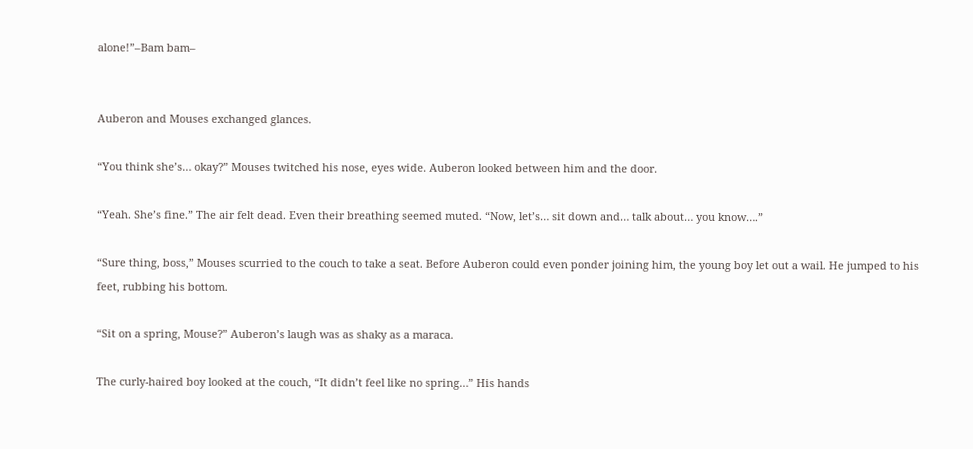alone!”–Bam bam–


Auberon and Mouses exchanged glances.

“You think she’s… okay?” Mouses twitched his nose, eyes wide. Auberon looked between him and the door.

“Yeah. She’s fine.” The air felt dead. Even their breathing seemed muted. “Now, let’s… sit down and… talk about… you know….”

“Sure thing, boss,” Mouses scurried to the couch to take a seat. Before Auberon could even ponder joining him, the young boy let out a wail. He jumped to his feet, rubbing his bottom.

“Sit on a spring, Mouse?” Auberon’s laugh was as shaky as a maraca.

The curly-haired boy looked at the couch, “It didn’t feel like no spring…” His hands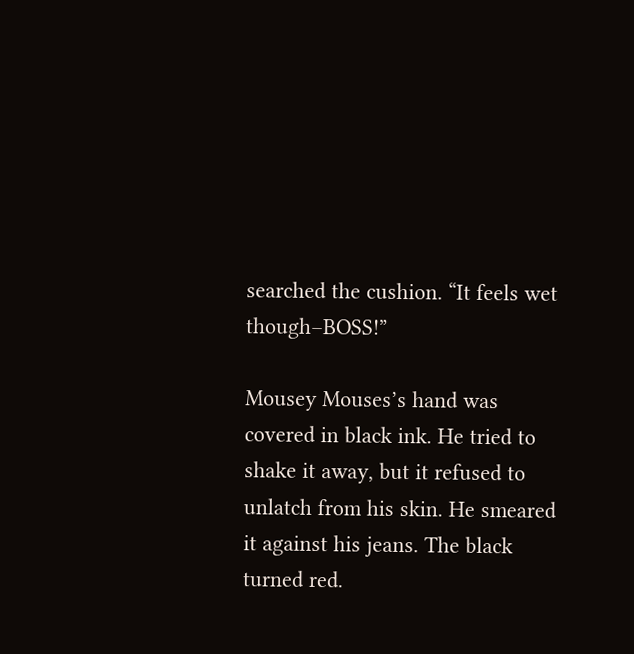searched the cushion. “It feels wet though–BOSS!”

Mousey Mouses’s hand was covered in black ink. He tried to shake it away, but it refused to unlatch from his skin. He smeared it against his jeans. The black turned red.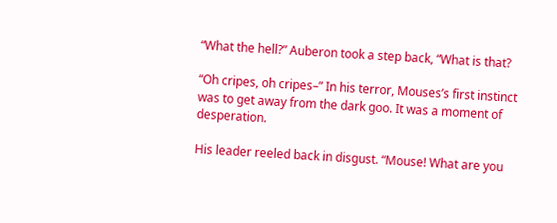“What the hell?” Auberon took a step back, “What is that?

“Oh cripes, oh cripes–” In his terror, Mouses’s first instinct was to get away from the dark goo. It was a moment of desperation.

His leader reeled back in disgust. “Mouse! What are you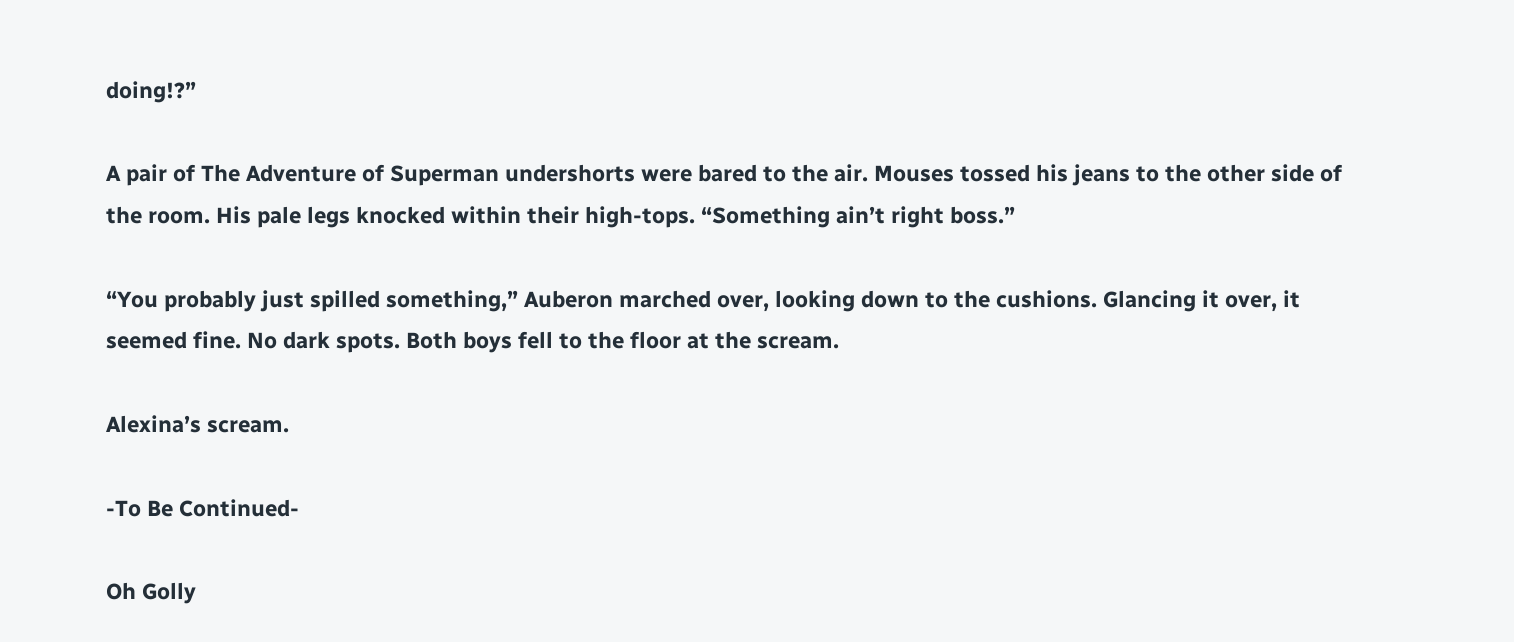doing!?”

A pair of The Adventure of Superman undershorts were bared to the air. Mouses tossed his jeans to the other side of the room. His pale legs knocked within their high-tops. “Something ain’t right boss.”

“You probably just spilled something,” Auberon marched over, looking down to the cushions. Glancing it over, it seemed fine. No dark spots. Both boys fell to the floor at the scream.

Alexina’s scream.

-To Be Continued-

Oh Golly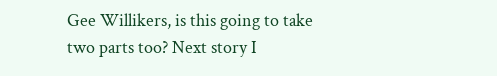Gee Willikers, is this going to take two parts too? Next story I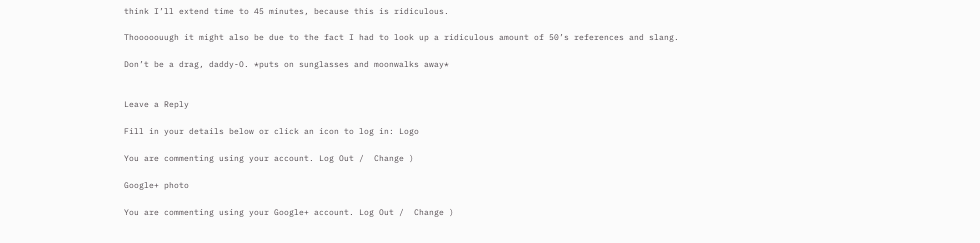think I’ll extend time to 45 minutes, because this is ridiculous.

Thooooouugh it might also be due to the fact I had to look up a ridiculous amount of 50’s references and slang.

Don’t be a drag, daddy-O. *puts on sunglasses and moonwalks away*


Leave a Reply

Fill in your details below or click an icon to log in: Logo

You are commenting using your account. Log Out /  Change )

Google+ photo

You are commenting using your Google+ account. Log Out /  Change )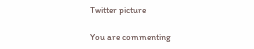Twitter picture

You are commenting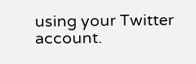using your Twitter account.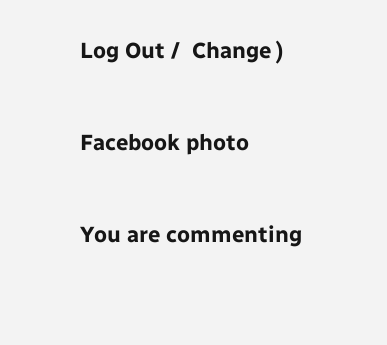Log Out /  Change )

Facebook photo

You are commenting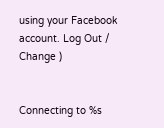using your Facebook account. Log Out /  Change )


Connecting to %s